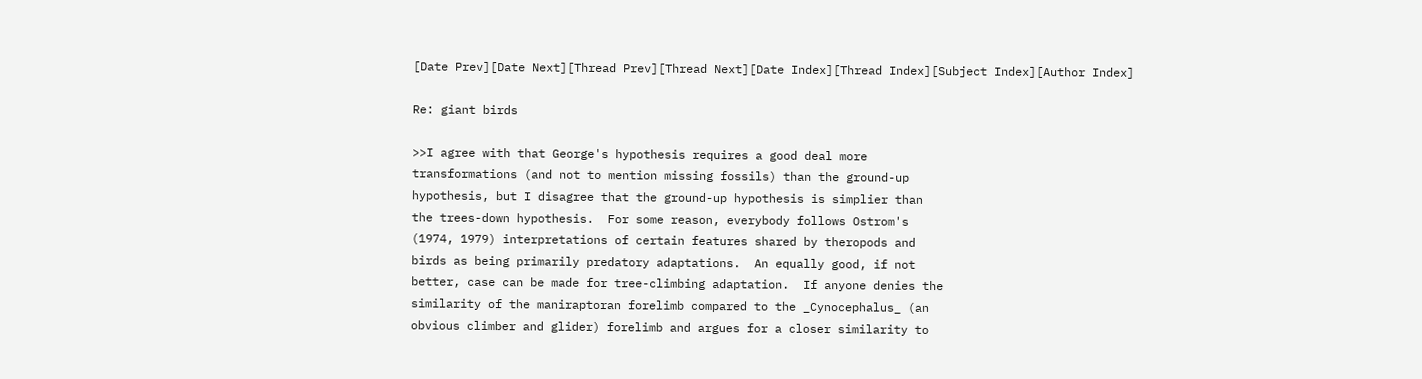[Date Prev][Date Next][Thread Prev][Thread Next][Date Index][Thread Index][Subject Index][Author Index]

Re: giant birds

>>I agree with that George's hypothesis requires a good deal more
transformations (and not to mention missing fossils) than the ground-up
hypothesis, but I disagree that the ground-up hypothesis is simplier than
the trees-down hypothesis.  For some reason, everybody follows Ostrom's
(1974, 1979) interpretations of certain features shared by theropods and
birds as being primarily predatory adaptations.  An equally good, if not
better, case can be made for tree-climbing adaptation.  If anyone denies the
similarity of the maniraptoran forelimb compared to the _Cynocephalus_ (an
obvious climber and glider) forelimb and argues for a closer similarity to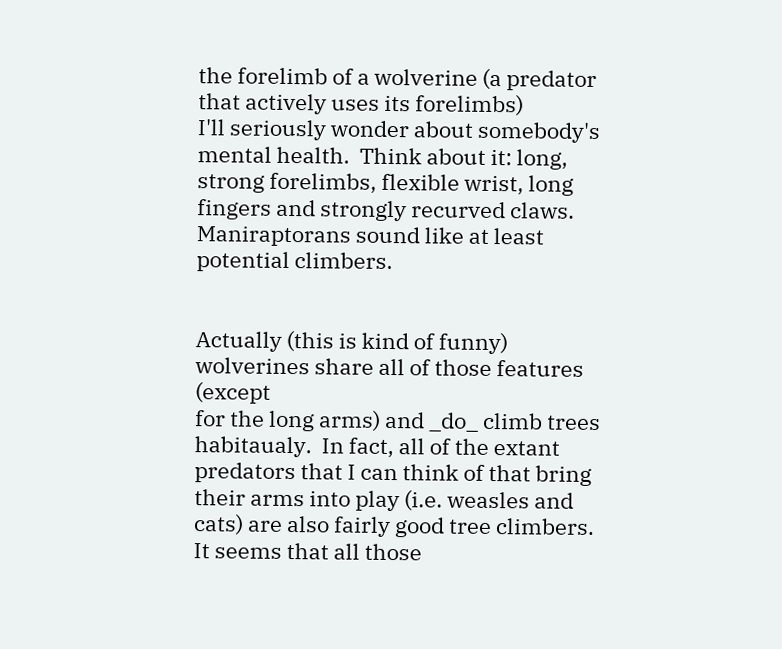the forelimb of a wolverine (a predator that actively uses its forelimbs)
I'll seriously wonder about somebody's mental health.  Think about it: long,
strong forelimbs, flexible wrist, long fingers and strongly recurved claws.
Maniraptorans sound like at least potential climbers.


Actually (this is kind of funny) wolverines share all of those features (except
for the long arms) and _do_ climb trees habitaualy.  In fact, all of the extant
predators that I can think of that bring their arms into play (i.e. weasles and
cats) are also fairly good tree climbers.  It seems that all those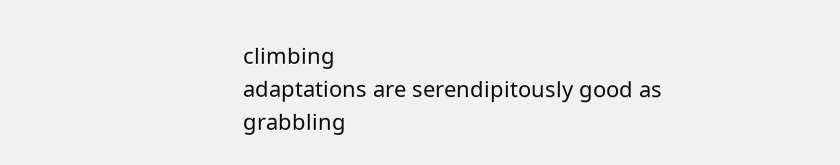climbing
adaptations are serendipitously good as grabbling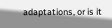adaptations, or is it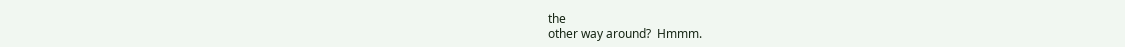the
other way around?  Hmmm.